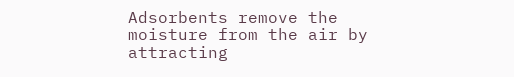Adsorbents remove the moisture from the air by attracting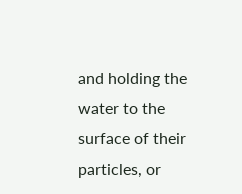and holding the water to the surface of their particles, or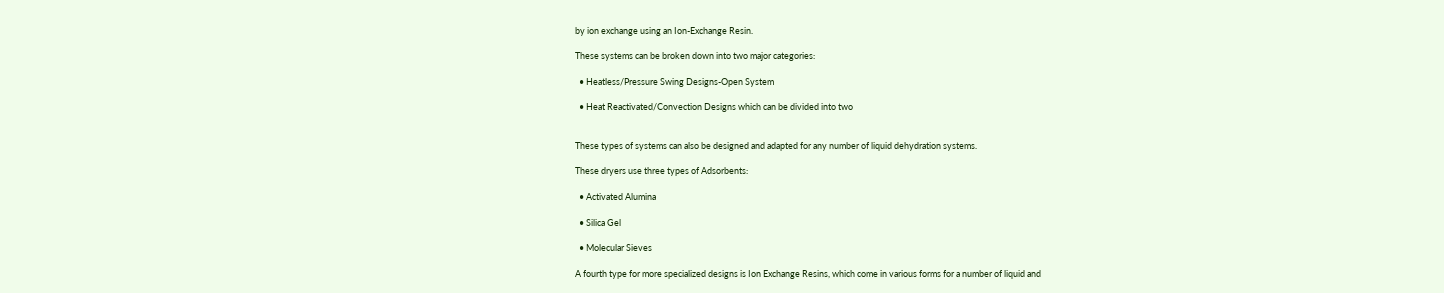by ion exchange using an Ion-Exchange Resin.

These systems can be broken down into two major categories:

  • Heatless/Pressure Swing Designs-Open System

  • Heat Reactivated/Convection Designs which can be divided into two


These types of systems can also be designed and adapted for any number of liquid dehydration systems.

These dryers use three types of Adsorbents:

  • Activated Alumina

  • Silica Gel

  • Molecular Sieves

A fourth type for more specialized designs is Ion Exchange Resins, which come in various forms for a number of liquid and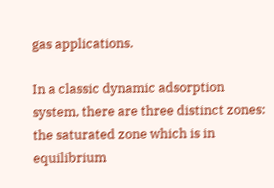gas applications.

In a classic dynamic adsorption system, there are three distinct zones: the saturated zone which is in equilibrium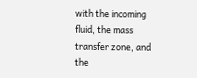with the incoming fluid, the mass transfer zone, and the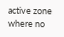active zone where no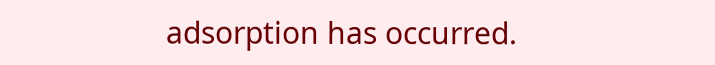adsorption has occurred.